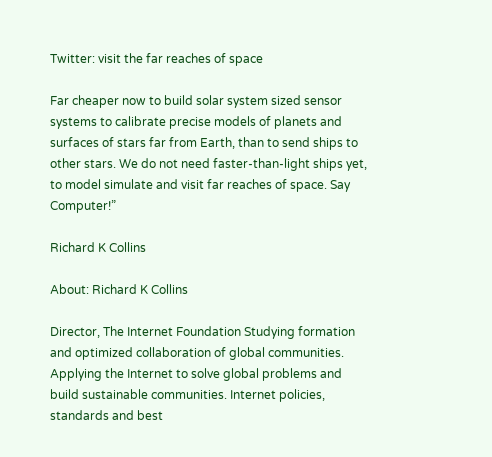Twitter: visit the far reaches of space

Far cheaper now to build solar system sized sensor systems to calibrate precise models of planets and surfaces of stars far from Earth, than to send ships to other stars. We do not need faster-than-light ships yet, to model simulate and visit far reaches of space. Say Computer!”

Richard K Collins

About: Richard K Collins

Director, The Internet Foundation Studying formation and optimized collaboration of global communities. Applying the Internet to solve global problems and build sustainable communities. Internet policies, standards and best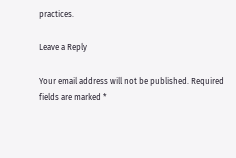practices.

Leave a Reply

Your email address will not be published. Required fields are marked *